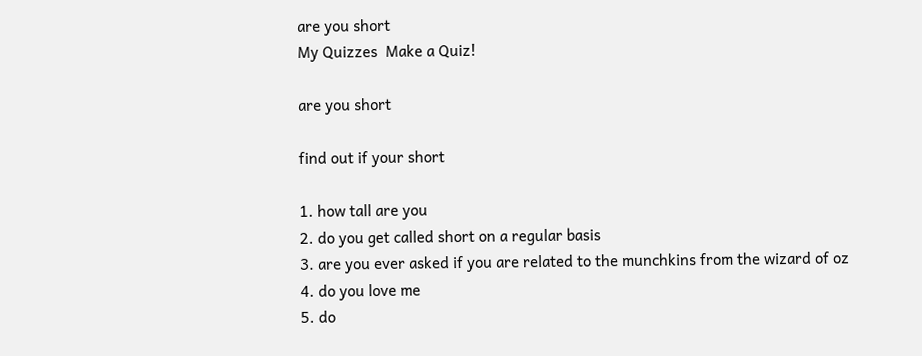are you short
My Quizzes  Make a Quiz!

are you short

find out if your short

1. how tall are you
2. do you get called short on a regular basis
3. are you ever asked if you are related to the munchkins from the wizard of oz
4. do you love me
5. do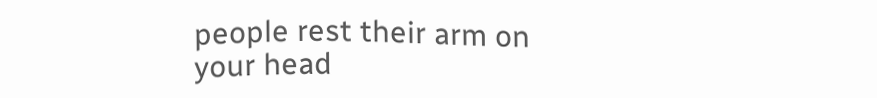people rest their arm on your head